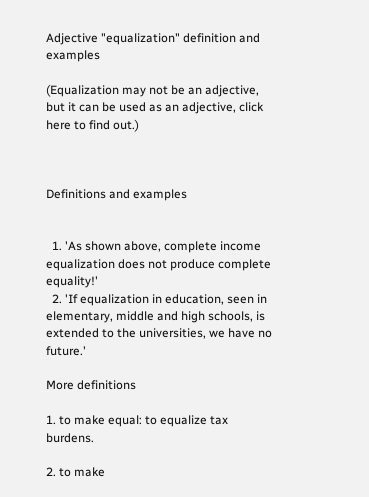Adjective "equalization" definition and examples

(Equalization may not be an adjective, but it can be used as an adjective, click here to find out.)



Definitions and examples


  1. 'As shown above, complete income equalization does not produce complete equality!'
  2. 'If equalization in education, seen in elementary, middle and high schools, is extended to the universities, we have no future.'

More definitions

1. to make equal: to equalize tax burdens.

2. to make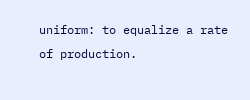uniform: to equalize a rate of production.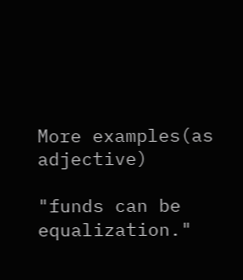More examples(as adjective)

"funds can be equalization."